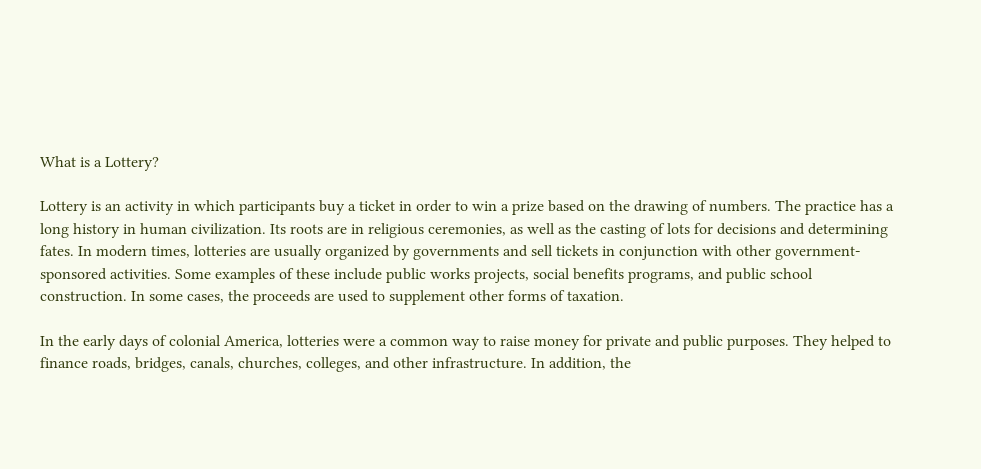What is a Lottery?

Lottery is an activity in which participants buy a ticket in order to win a prize based on the drawing of numbers. The practice has a long history in human civilization. Its roots are in religious ceremonies, as well as the casting of lots for decisions and determining fates. In modern times, lotteries are usually organized by governments and sell tickets in conjunction with other government-sponsored activities. Some examples of these include public works projects, social benefits programs, and public school construction. In some cases, the proceeds are used to supplement other forms of taxation.

In the early days of colonial America, lotteries were a common way to raise money for private and public purposes. They helped to finance roads, bridges, canals, churches, colleges, and other infrastructure. In addition, the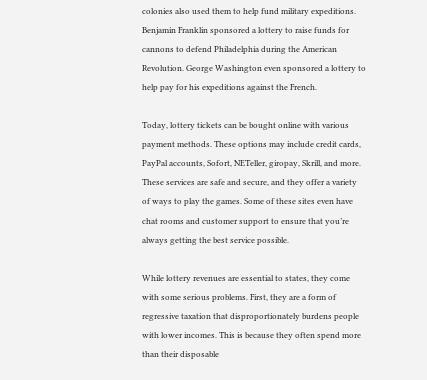colonies also used them to help fund military expeditions. Benjamin Franklin sponsored a lottery to raise funds for cannons to defend Philadelphia during the American Revolution. George Washington even sponsored a lottery to help pay for his expeditions against the French.

Today, lottery tickets can be bought online with various payment methods. These options may include credit cards, PayPal accounts, Sofort, NETeller, giropay, Skrill, and more. These services are safe and secure, and they offer a variety of ways to play the games. Some of these sites even have chat rooms and customer support to ensure that you’re always getting the best service possible.

While lottery revenues are essential to states, they come with some serious problems. First, they are a form of regressive taxation that disproportionately burdens people with lower incomes. This is because they often spend more than their disposable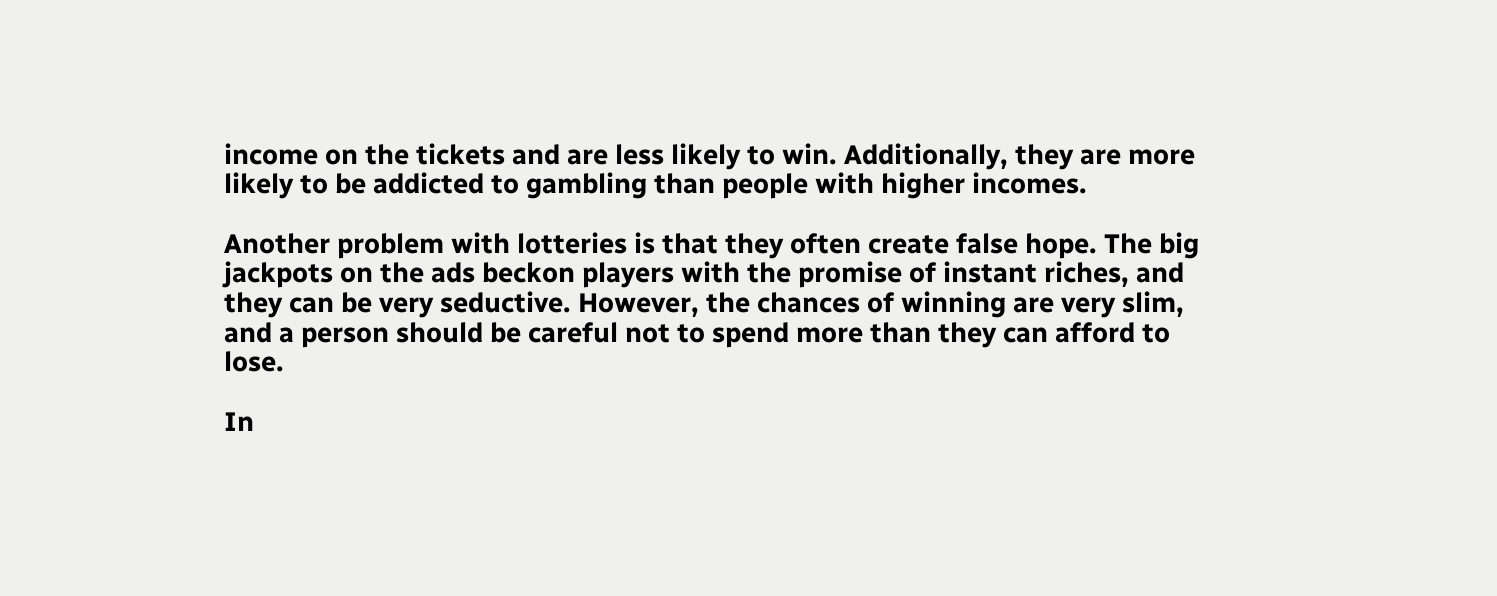income on the tickets and are less likely to win. Additionally, they are more likely to be addicted to gambling than people with higher incomes.

Another problem with lotteries is that they often create false hope. The big jackpots on the ads beckon players with the promise of instant riches, and they can be very seductive. However, the chances of winning are very slim, and a person should be careful not to spend more than they can afford to lose.

In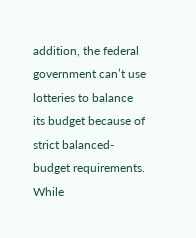addition, the federal government can’t use lotteries to balance its budget because of strict balanced-budget requirements. While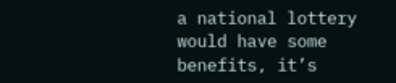a national lottery would have some benefits, it’s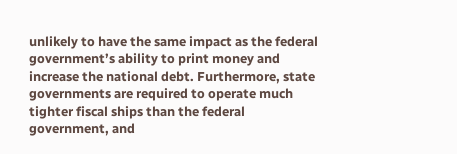unlikely to have the same impact as the federal government’s ability to print money and increase the national debt. Furthermore, state governments are required to operate much tighter fiscal ships than the federal government, and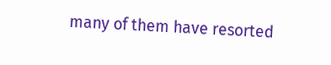many of them have resorted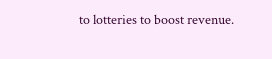to lotteries to boost revenue.